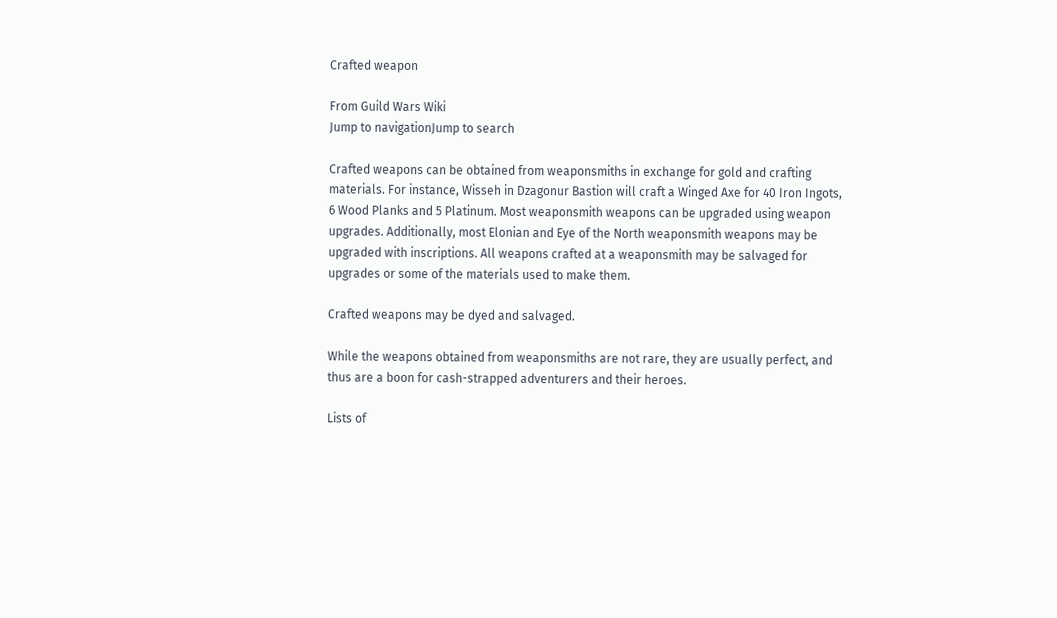Crafted weapon

From Guild Wars Wiki
Jump to navigationJump to search

Crafted weapons can be obtained from weaponsmiths in exchange for gold and crafting materials. For instance, Wisseh in Dzagonur Bastion will craft a Winged Axe for 40 Iron Ingots, 6 Wood Planks and 5 Platinum. Most weaponsmith weapons can be upgraded using weapon upgrades. Additionally, most Elonian and Eye of the North weaponsmith weapons may be upgraded with inscriptions. All weapons crafted at a weaponsmith may be salvaged for upgrades or some of the materials used to make them.

Crafted weapons may be dyed and salvaged.

While the weapons obtained from weaponsmiths are not rare, they are usually perfect, and thus are a boon for cash-strapped adventurers and their heroes.

Lists of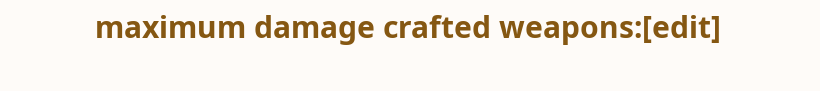maximum damage crafted weapons:[edit]